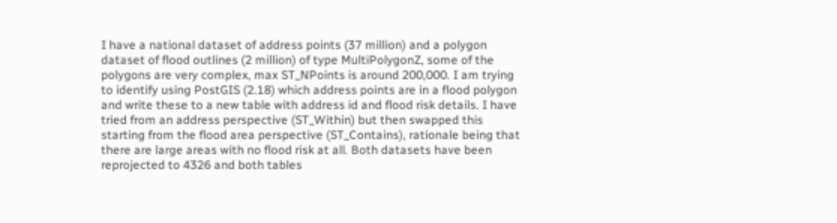I have a national dataset of address points (37 million) and a polygon dataset of flood outlines (2 million) of type MultiPolygonZ, some of the polygons are very complex, max ST_NPoints is around 200,000. I am trying to identify using PostGIS (2.18) which address points are in a flood polygon and write these to a new table with address id and flood risk details. I have tried from an address perspective (ST_Within) but then swapped this starting from the flood area perspective (ST_Contains), rationale being that there are large areas with no flood risk at all. Both datasets have been reprojected to 4326 and both tables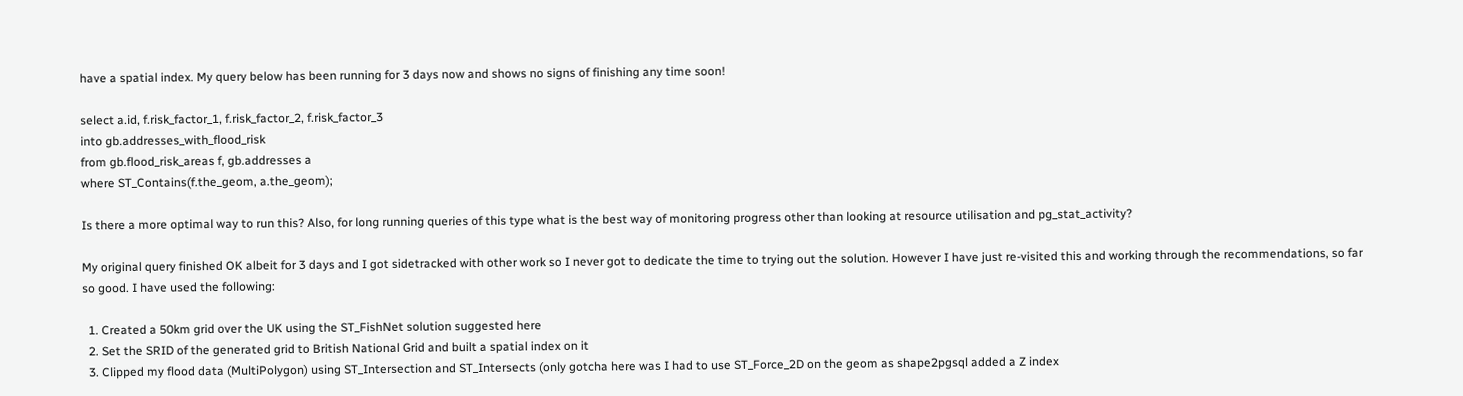have a spatial index. My query below has been running for 3 days now and shows no signs of finishing any time soon!

select a.id, f.risk_factor_1, f.risk_factor_2, f.risk_factor_3
into gb.addresses_with_flood_risk
from gb.flood_risk_areas f, gb.addresses a
where ST_Contains(f.the_geom, a.the_geom);

Is there a more optimal way to run this? Also, for long running queries of this type what is the best way of monitoring progress other than looking at resource utilisation and pg_stat_activity?

My original query finished OK albeit for 3 days and I got sidetracked with other work so I never got to dedicate the time to trying out the solution. However I have just re-visited this and working through the recommendations, so far so good. I have used the following:

  1. Created a 50km grid over the UK using the ST_FishNet solution suggested here
  2. Set the SRID of the generated grid to British National Grid and built a spatial index on it
  3. Clipped my flood data (MultiPolygon) using ST_Intersection and ST_Intersects (only gotcha here was I had to use ST_Force_2D on the geom as shape2pgsql added a Z index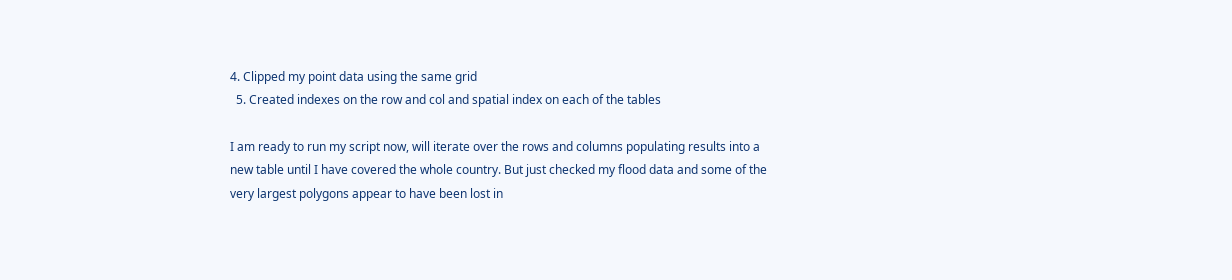4. Clipped my point data using the same grid
  5. Created indexes on the row and col and spatial index on each of the tables

I am ready to run my script now, will iterate over the rows and columns populating results into a new table until I have covered the whole country. But just checked my flood data and some of the very largest polygons appear to have been lost in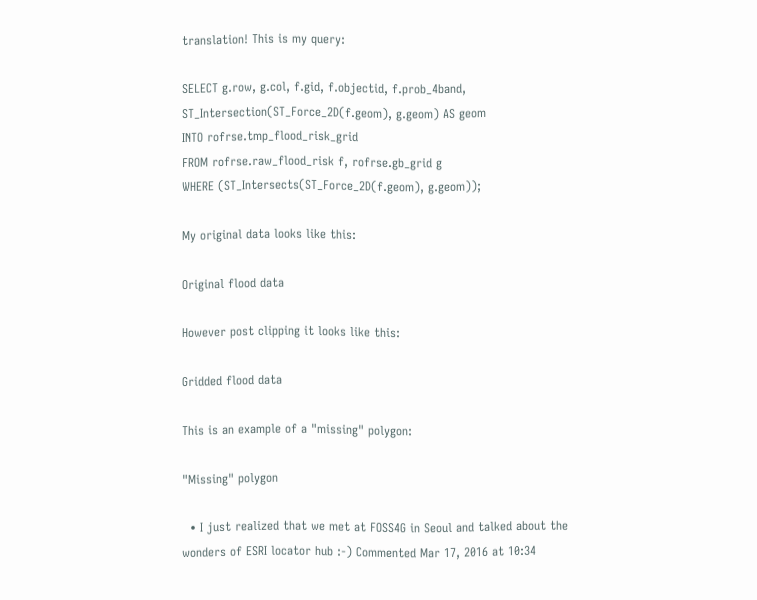translation! This is my query:

SELECT g.row, g.col, f.gid, f.objectid, f.prob_4band, ST_Intersection(ST_Force_2D(f.geom), g.geom) AS geom
INTO rofrse.tmp_flood_risk_grid
FROM rofrse.raw_flood_risk f, rofrse.gb_grid g
WHERE (ST_Intersects(ST_Force_2D(f.geom), g.geom));

My original data looks like this:

Original flood data

However post clipping it looks like this:

Gridded flood data

This is an example of a "missing" polygon:

"Missing" polygon

  • I just realized that we met at FOSS4G in Seoul and talked about the wonders of ESRI locator hub :-) Commented Mar 17, 2016 at 10:34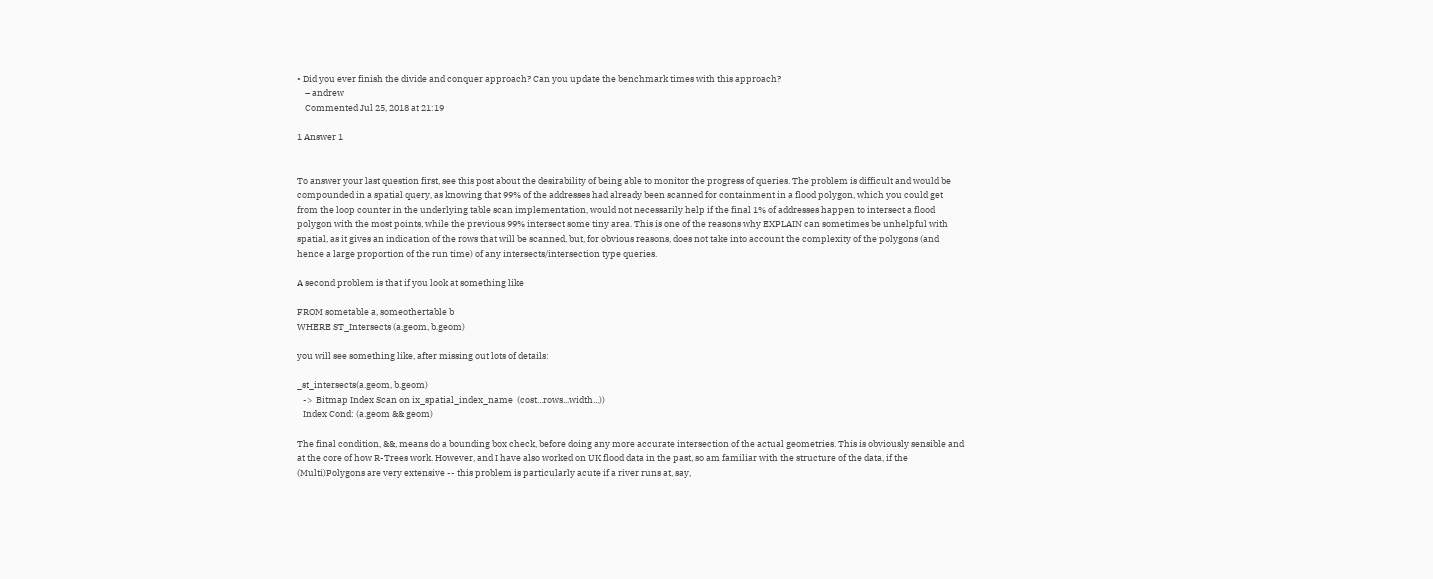• Did you ever finish the divide and conquer approach? Can you update the benchmark times with this approach?
    – andrew
    Commented Jul 25, 2018 at 21:19

1 Answer 1


To answer your last question first, see this post about the desirability of being able to monitor the progress of queries. The problem is difficult and would be compounded in a spatial query, as knowing that 99% of the addresses had already been scanned for containment in a flood polygon, which you could get from the loop counter in the underlying table scan implementation, would not necessarily help if the final 1% of addresses happen to intersect a flood polygon with the most points, while the previous 99% intersect some tiny area. This is one of the reasons why EXPLAIN can sometimes be unhelpful with spatial, as it gives an indication of the rows that will be scanned, but, for obvious reasons, does not take into account the complexity of the polygons (and hence a large proportion of the run time) of any intersects/intersection type queries.

A second problem is that if you look at something like

FROM sometable a, someothertable b
WHERE ST_Intersects (a.geom, b.geom)

you will see something like, after missing out lots of details:

_st_intersects(a.geom, b.geom)
   ->  Bitmap Index Scan on ix_spatial_index_name  (cost...rows...width...))
   Index Cond: (a.geom && geom)

The final condition, &&, means do a bounding box check, before doing any more accurate intersection of the actual geometries. This is obviously sensible and at the core of how R-Trees work. However, and I have also worked on UK flood data in the past, so am familiar with the structure of the data, if the (Multi)Polygons are very extensive -- this problem is particularly acute if a river runs at, say,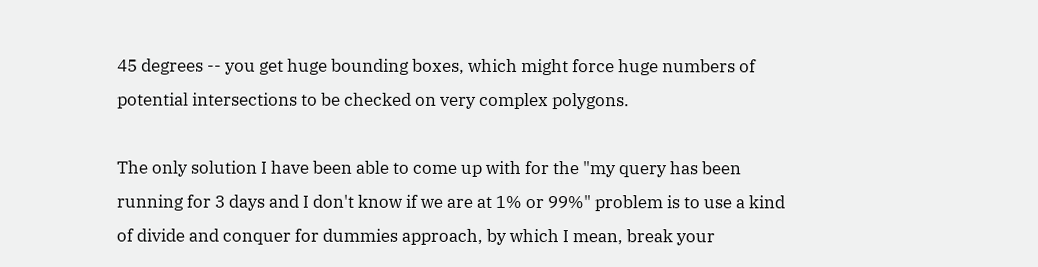45 degrees -- you get huge bounding boxes, which might force huge numbers of potential intersections to be checked on very complex polygons.

The only solution I have been able to come up with for the "my query has been running for 3 days and I don't know if we are at 1% or 99%" problem is to use a kind of divide and conquer for dummies approach, by which I mean, break your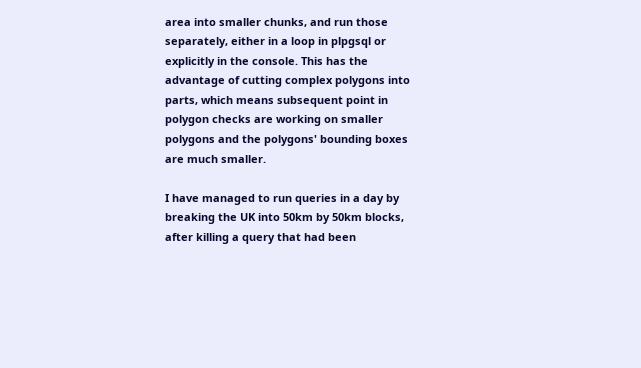area into smaller chunks, and run those separately, either in a loop in plpgsql or explicitly in the console. This has the advantage of cutting complex polygons into parts, which means subsequent point in polygon checks are working on smaller polygons and the polygons' bounding boxes are much smaller.

I have managed to run queries in a day by breaking the UK into 50km by 50km blocks, after killing a query that had been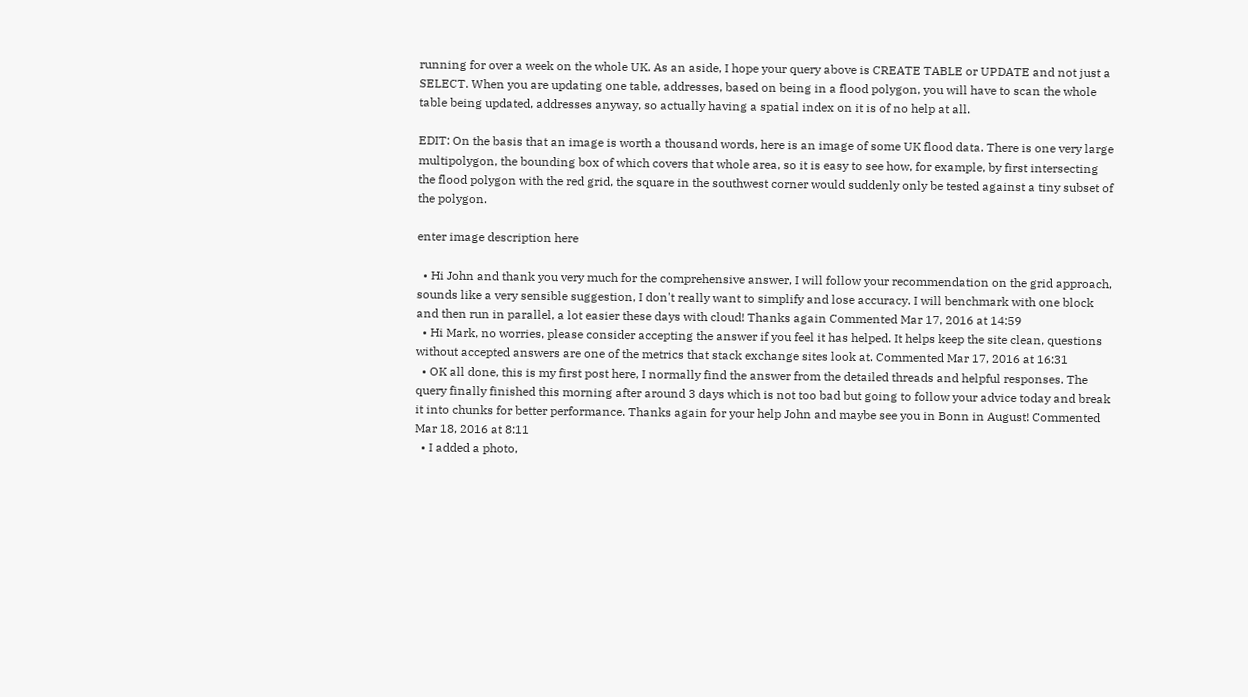running for over a week on the whole UK. As an aside, I hope your query above is CREATE TABLE or UPDATE and not just a SELECT. When you are updating one table, addresses, based on being in a flood polygon, you will have to scan the whole table being updated, addresses anyway, so actually having a spatial index on it is of no help at all.

EDIT: On the basis that an image is worth a thousand words, here is an image of some UK flood data. There is one very large multipolygon, the bounding box of which covers that whole area, so it is easy to see how, for example, by first intersecting the flood polygon with the red grid, the square in the southwest corner would suddenly only be tested against a tiny subset of the polygon.

enter image description here

  • Hi John and thank you very much for the comprehensive answer, I will follow your recommendation on the grid approach, sounds like a very sensible suggestion, I don't really want to simplify and lose accuracy. I will benchmark with one block and then run in parallel, a lot easier these days with cloud! Thanks again Commented Mar 17, 2016 at 14:59
  • Hi Mark, no worries, please consider accepting the answer if you feel it has helped. It helps keep the site clean, questions without accepted answers are one of the metrics that stack exchange sites look at. Commented Mar 17, 2016 at 16:31
  • OK all done, this is my first post here, I normally find the answer from the detailed threads and helpful responses. The query finally finished this morning after around 3 days which is not too bad but going to follow your advice today and break it into chunks for better performance. Thanks again for your help John and maybe see you in Bonn in August! Commented Mar 18, 2016 at 8:11
  • I added a photo,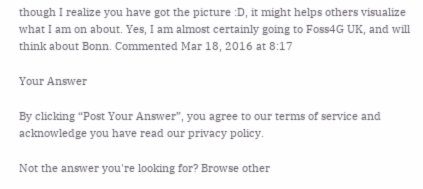though I realize you have got the picture :D, it might helps others visualize what I am on about. Yes, I am almost certainly going to Foss4G UK, and will think about Bonn. Commented Mar 18, 2016 at 8:17

Your Answer

By clicking “Post Your Answer”, you agree to our terms of service and acknowledge you have read our privacy policy.

Not the answer you're looking for? Browse other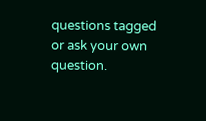questions tagged or ask your own question.